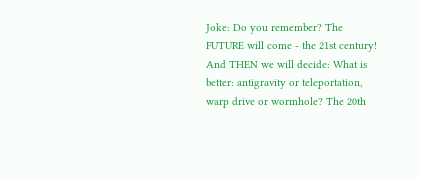Joke: Do you remember? The FUTURE will come - the 21st century! And THEN we will decide: What is better: antigravity or teleportation, warp drive or wormhole? The 20th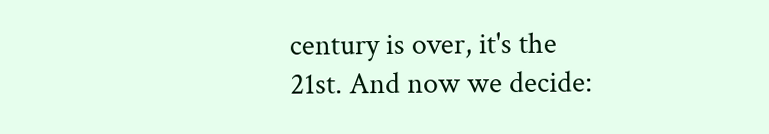century is over, it's the 21st. And now we decide: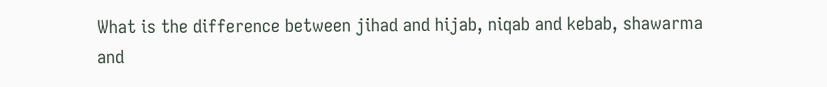What is the difference between jihad and hijab, niqab and kebab, shawarma and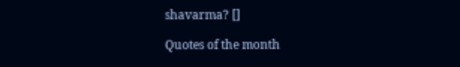shavarma? []

Quotes of the month